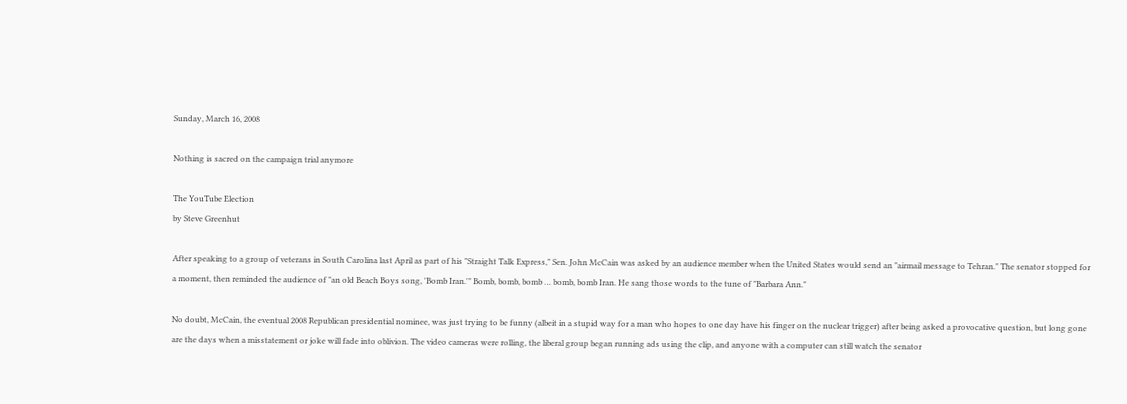Sunday, March 16, 2008

Nothing is sacred on the campaign trial anymore

The YouTube Election
by Steve Greenhut

After speaking to a group of veterans in South Carolina last April as part of his "Straight Talk Express," Sen. John McCain was asked by an audience member when the United States would send an "airmail message to Tehran." The senator stopped for a moment, then reminded the audience of "an old Beach Boys song, 'Bomb Iran.'" Bomb, bomb, bomb … bomb, bomb Iran. He sang those words to the tune of "Barbara Ann."

No doubt, McCain, the eventual 2008 Republican presidential nominee, was just trying to be funny (albeit in a stupid way for a man who hopes to one day have his finger on the nuclear trigger) after being asked a provocative question, but long gone are the days when a misstatement or joke will fade into oblivion. The video cameras were rolling, the liberal group began running ads using the clip, and anyone with a computer can still watch the senator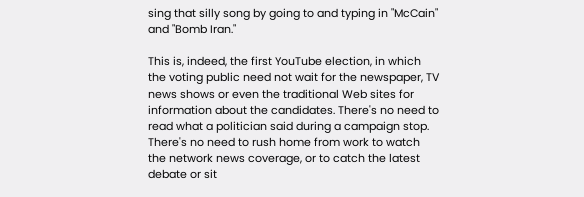sing that silly song by going to and typing in "McCain" and "Bomb Iran."

This is, indeed, the first YouTube election, in which the voting public need not wait for the newspaper, TV news shows or even the traditional Web sites for information about the candidates. There's no need to read what a politician said during a campaign stop. There's no need to rush home from work to watch the network news coverage, or to catch the latest debate or sit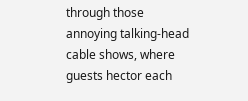through those annoying talking-head cable shows, where guests hector each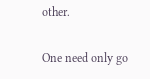other.

One need only go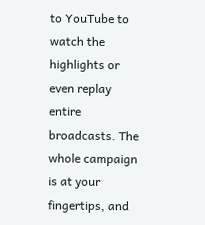to YouTube to watch the highlights or even replay entire broadcasts. The whole campaign is at your fingertips, and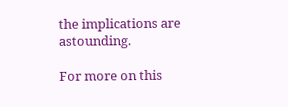the implications are astounding.

For more on this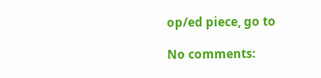op/ed piece, go to

No comments: